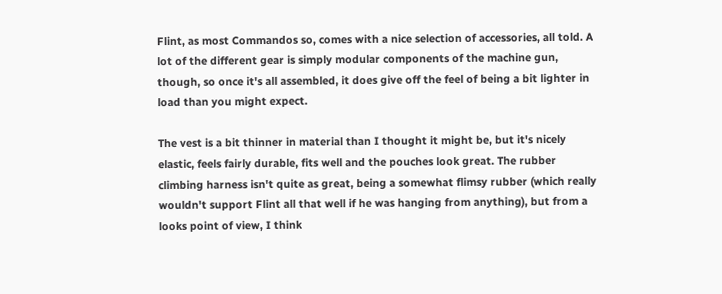Flint, as most Commandos so, comes with a nice selection of accessories, all told. A lot of the different gear is simply modular components of the machine gun, though, so once it's all assembled, it does give off the feel of being a bit lighter in load than you might expect.

The vest is a bit thinner in material than I thought it might be, but it's nicely elastic, feels fairly durable, fits well and the pouches look great. The rubber climbing harness isn't quite as great, being a somewhat flimsy rubber (which really wouldn't support Flint all that well if he was hanging from anything), but from a looks point of view, I think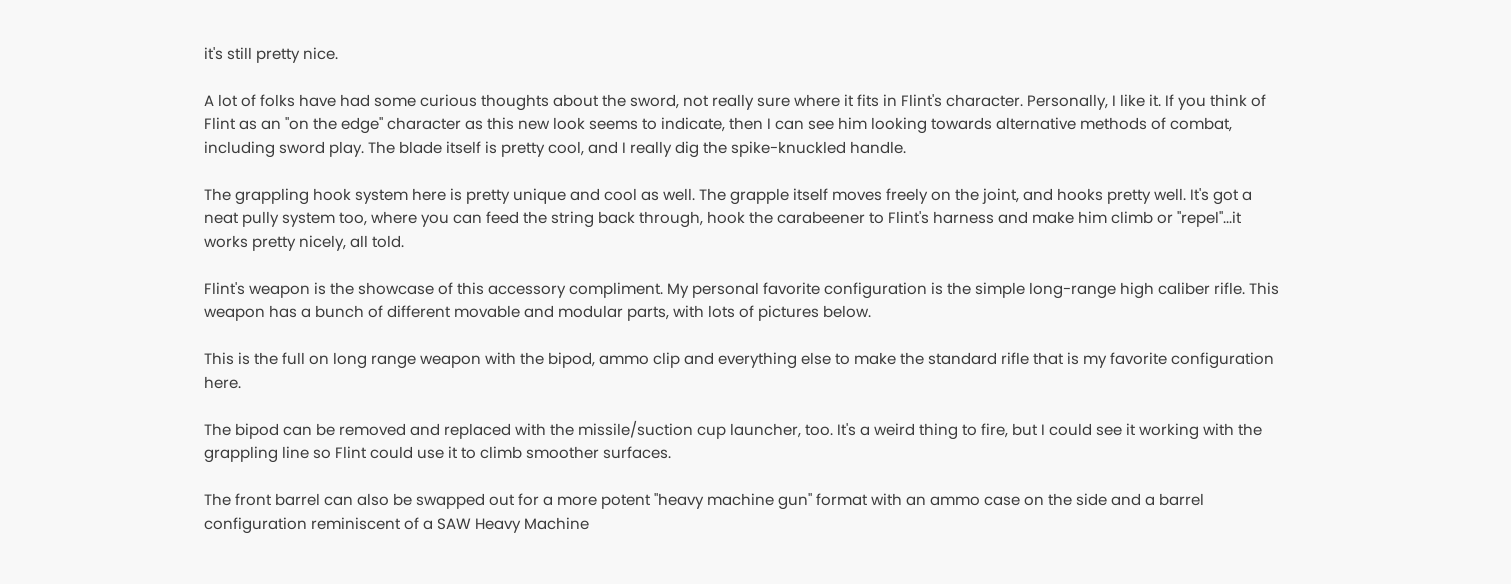it's still pretty nice.

A lot of folks have had some curious thoughts about the sword, not really sure where it fits in Flint's character. Personally, I like it. If you think of Flint as an "on the edge" character as this new look seems to indicate, then I can see him looking towards alternative methods of combat, including sword play. The blade itself is pretty cool, and I really dig the spike-knuckled handle.

The grappling hook system here is pretty unique and cool as well. The grapple itself moves freely on the joint, and hooks pretty well. It's got a neat pully system too, where you can feed the string back through, hook the carabeener to Flint's harness and make him climb or "repel"...it works pretty nicely, all told.

Flint's weapon is the showcase of this accessory compliment. My personal favorite configuration is the simple long-range high caliber rifle. This weapon has a bunch of different movable and modular parts, with lots of pictures below.

This is the full on long range weapon with the bipod, ammo clip and everything else to make the standard rifle that is my favorite configuration here.

The bipod can be removed and replaced with the missile/suction cup launcher, too. It's a weird thing to fire, but I could see it working with the grappling line so Flint could use it to climb smoother surfaces.

The front barrel can also be swapped out for a more potent "heavy machine gun" format with an ammo case on the side and a barrel configuration reminiscent of a SAW Heavy Machine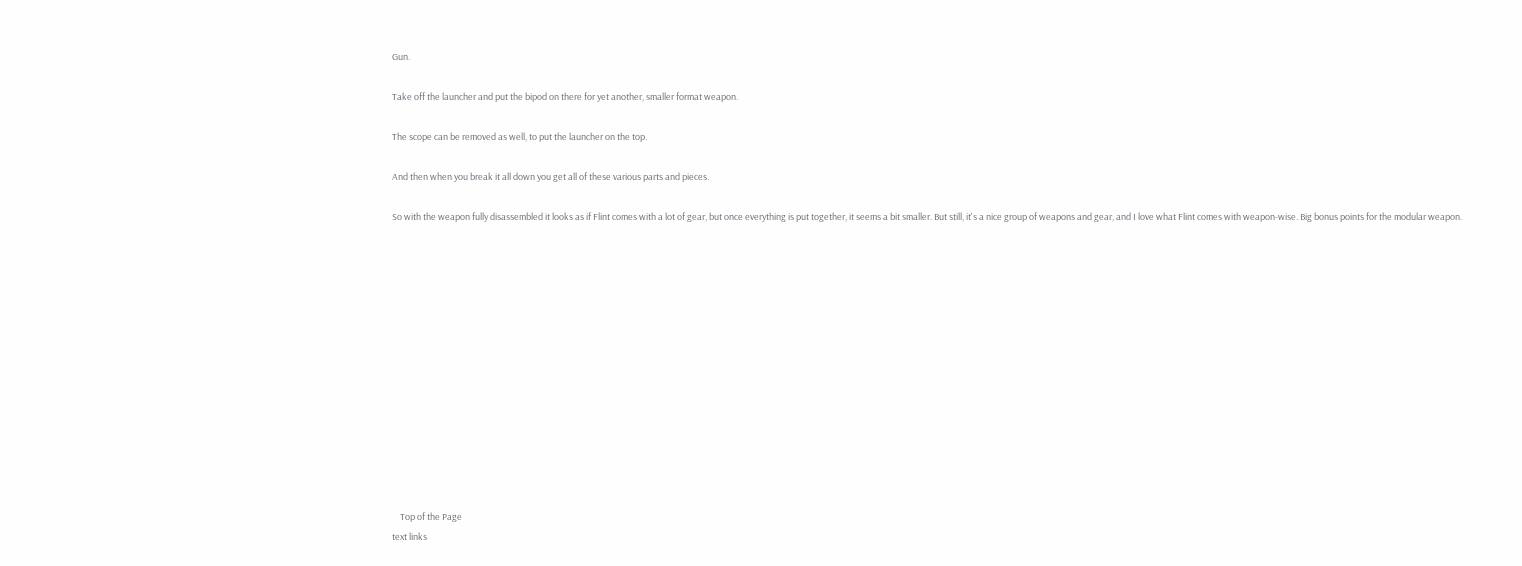Gun.

Take off the launcher and put the bipod on there for yet another, smaller format weapon.

The scope can be removed as well, to put the launcher on the top.

And then when you break it all down you get all of these various parts and pieces.

So with the weapon fully disassembled it looks as if Flint comes with a lot of gear, but once everything is put together, it seems a bit smaller. But still, it's a nice group of weapons and gear, and I love what Flint comes with weapon-wise. Big bonus points for the modular weapon.














    Top of the Page
text links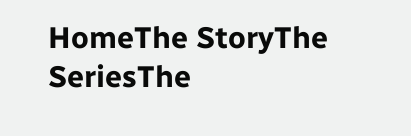HomeThe StoryThe SeriesThe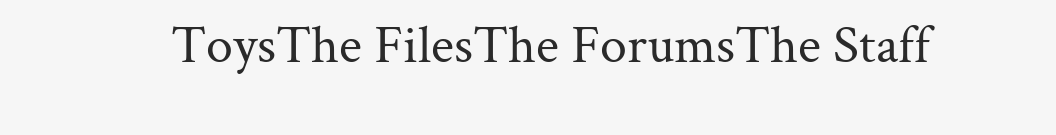ToysThe FilesThe ForumsThe Staff